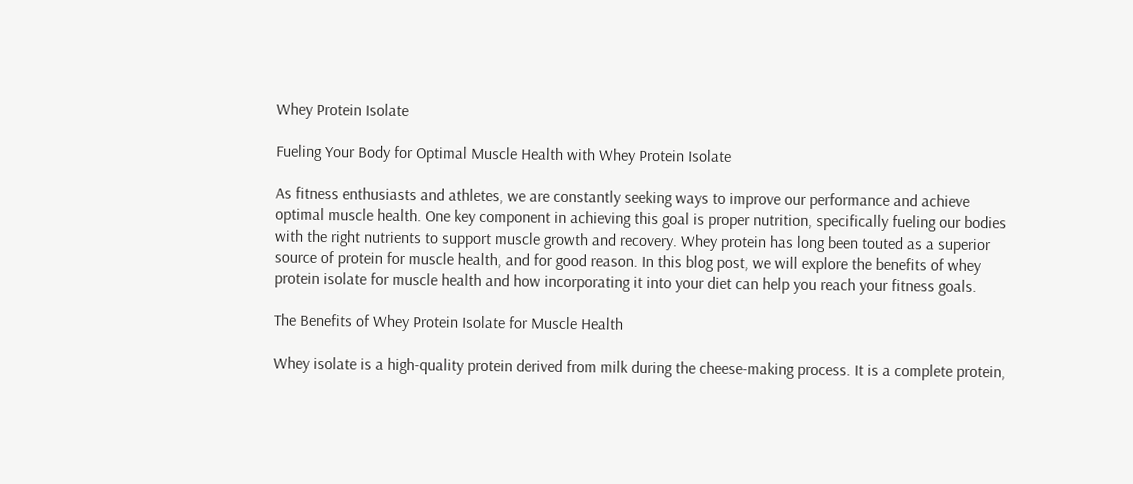Whey Protein Isolate

Fueling Your Body for Optimal Muscle Health with Whey Protein Isolate

As fitness enthusiasts and athletes, we are constantly seeking ways to improve our performance and achieve optimal muscle health. One key component in achieving this goal is proper nutrition, specifically fueling our bodies with the right nutrients to support muscle growth and recovery. Whey protein has long been touted as a superior source of protein for muscle health, and for good reason. In this blog post, we will explore the benefits of whey protein isolate for muscle health and how incorporating it into your diet can help you reach your fitness goals.

The Benefits of Whey Protein Isolate for Muscle Health

Whey isolate is a high-quality protein derived from milk during the cheese-making process. It is a complete protein,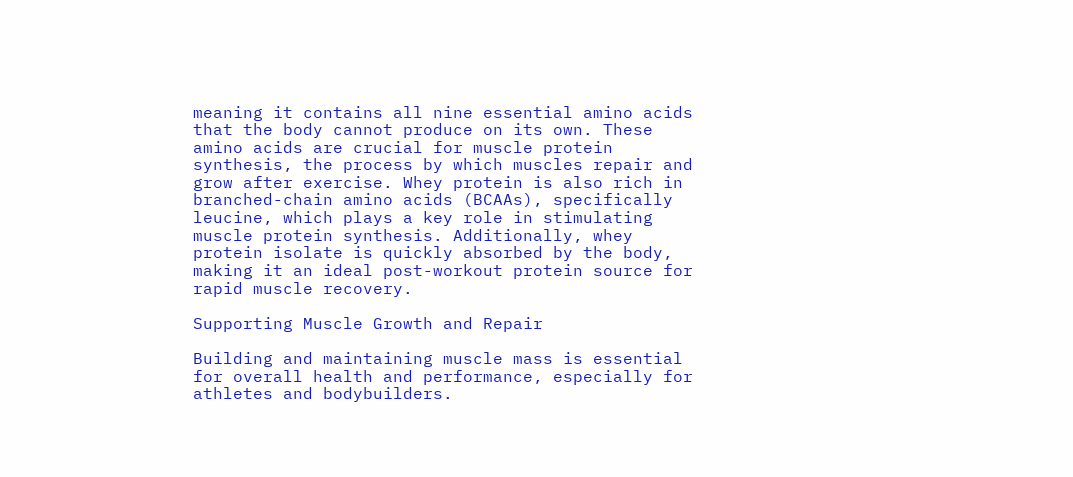meaning it contains all nine essential amino acids that the body cannot produce on its own. These amino acids are crucial for muscle protein synthesis, the process by which muscles repair and grow after exercise. Whey protein is also rich in branched-chain amino acids (BCAAs), specifically leucine, which plays a key role in stimulating muscle protein synthesis. Additionally, whey protein isolate is quickly absorbed by the body, making it an ideal post-workout protein source for rapid muscle recovery.

Supporting Muscle Growth and Repair

Building and maintaining muscle mass is essential for overall health and performance, especially for athletes and bodybuilders.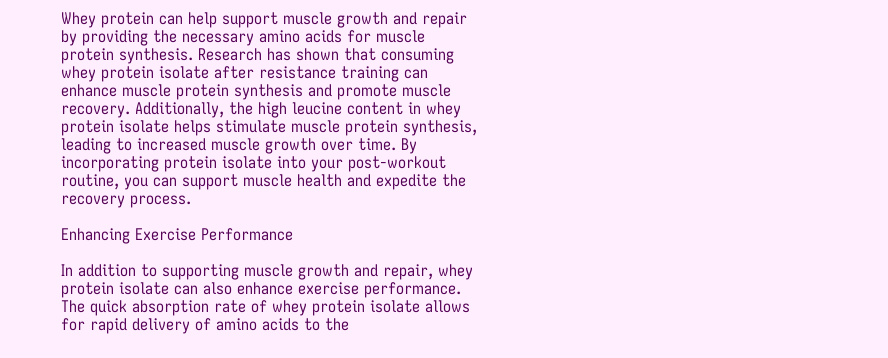Whey protein can help support muscle growth and repair by providing the necessary amino acids for muscle protein synthesis. Research has shown that consuming whey protein isolate after resistance training can enhance muscle protein synthesis and promote muscle recovery. Additionally, the high leucine content in whey protein isolate helps stimulate muscle protein synthesis, leading to increased muscle growth over time. By incorporating protein isolate into your post-workout routine, you can support muscle health and expedite the recovery process.

Enhancing Exercise Performance

In addition to supporting muscle growth and repair, whey protein isolate can also enhance exercise performance. The quick absorption rate of whey protein isolate allows for rapid delivery of amino acids to the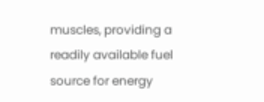muscles, providing a readily available fuel source for energy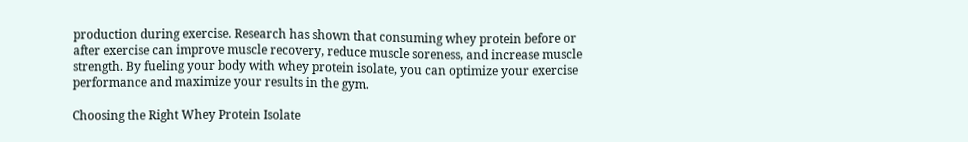production during exercise. Research has shown that consuming whey protein before or after exercise can improve muscle recovery, reduce muscle soreness, and increase muscle strength. By fueling your body with whey protein isolate, you can optimize your exercise performance and maximize your results in the gym.

Choosing the Right Whey Protein Isolate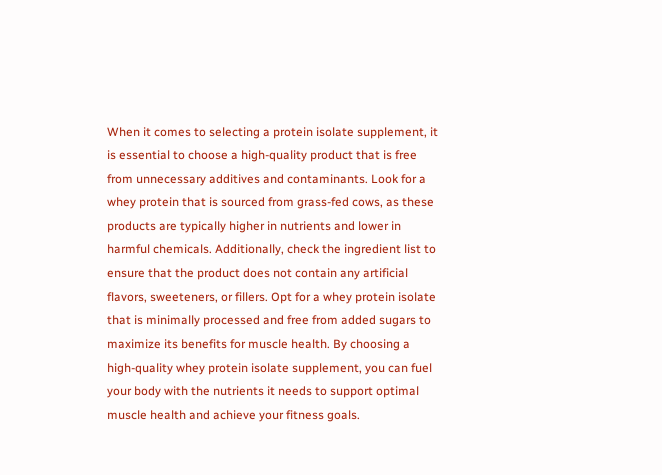When it comes to selecting a protein isolate supplement, it is essential to choose a high-quality product that is free from unnecessary additives and contaminants. Look for a whey protein that is sourced from grass-fed cows, as these products are typically higher in nutrients and lower in harmful chemicals. Additionally, check the ingredient list to ensure that the product does not contain any artificial flavors, sweeteners, or fillers. Opt for a whey protein isolate that is minimally processed and free from added sugars to maximize its benefits for muscle health. By choosing a high-quality whey protein isolate supplement, you can fuel your body with the nutrients it needs to support optimal muscle health and achieve your fitness goals.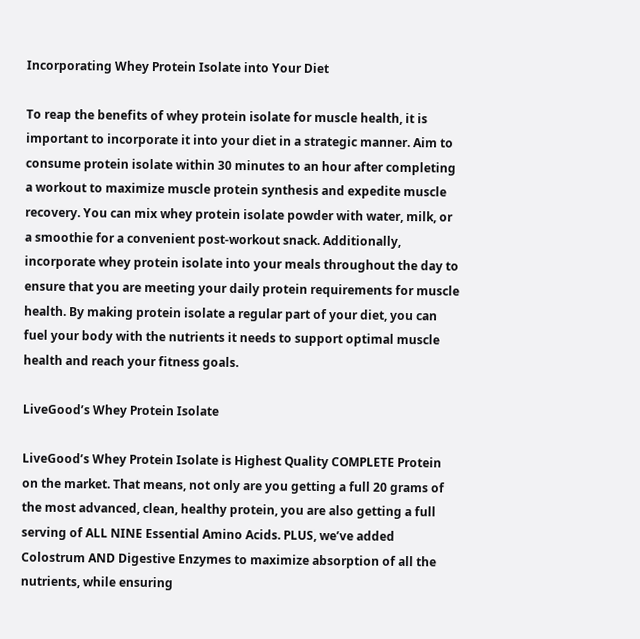Incorporating Whey Protein Isolate into Your Diet

To reap the benefits of whey protein isolate for muscle health, it is important to incorporate it into your diet in a strategic manner. Aim to consume protein isolate within 30 minutes to an hour after completing a workout to maximize muscle protein synthesis and expedite muscle recovery. You can mix whey protein isolate powder with water, milk, or a smoothie for a convenient post-workout snack. Additionally, incorporate whey protein isolate into your meals throughout the day to ensure that you are meeting your daily protein requirements for muscle health. By making protein isolate a regular part of your diet, you can fuel your body with the nutrients it needs to support optimal muscle health and reach your fitness goals.

LiveGood’s Whey Protein Isolate

LiveGood’s Whey Protein Isolate is Highest Quality COMPLETE Protein on the market. That means, not only are you getting a full 20 grams of the most advanced, clean, healthy protein, you are also getting a full serving of ALL NINE Essential Amino Acids. PLUS, we’ve added Colostrum AND Digestive Enzymes to maximize absorption of all the nutrients, while ensuring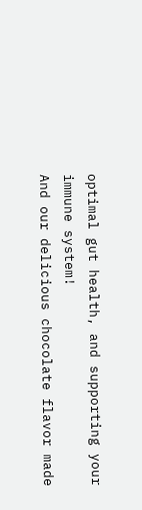optimal gut health, and supporting your immune system!
And our delicious chocolate flavor made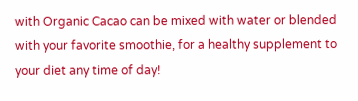with Organic Cacao can be mixed with water or blended with your favorite smoothie, for a healthy supplement to your diet any time of day!